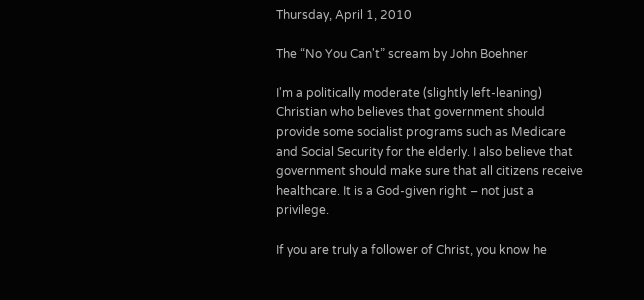Thursday, April 1, 2010

The “No You Can't” scream by John Boehner

I'm a politically moderate (slightly left-leaning) Christian who believes that government should provide some socialist programs such as Medicare and Social Security for the elderly. I also believe that government should make sure that all citizens receive healthcare. It is a God-given right – not just a privilege.

If you are truly a follower of Christ, you know he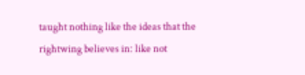taught nothing like the ideas that the rightwing believes in: like not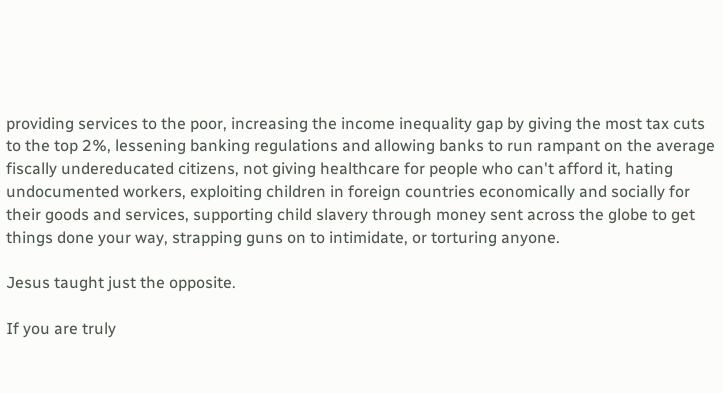providing services to the poor, increasing the income inequality gap by giving the most tax cuts to the top 2%, lessening banking regulations and allowing banks to run rampant on the average fiscally undereducated citizens, not giving healthcare for people who can't afford it, hating undocumented workers, exploiting children in foreign countries economically and socially for their goods and services, supporting child slavery through money sent across the globe to get things done your way, strapping guns on to intimidate, or torturing anyone.

Jesus taught just the opposite.

If you are truly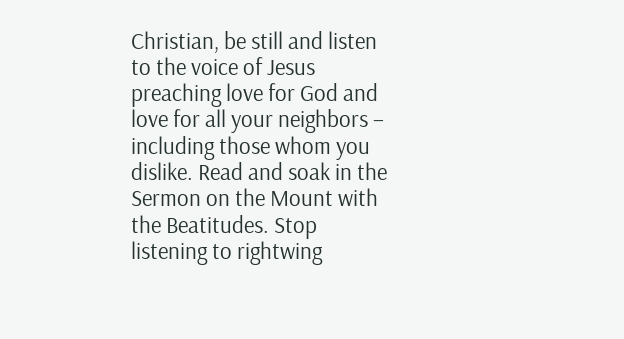Christian, be still and listen to the voice of Jesus preaching love for God and love for all your neighbors – including those whom you dislike. Read and soak in the Sermon on the Mount with the Beatitudes. Stop listening to rightwing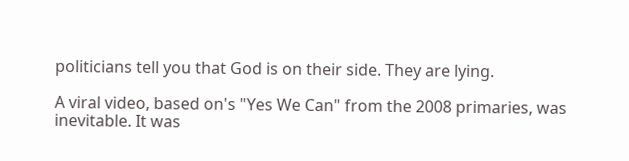politicians tell you that God is on their side. They are lying.

A viral video, based on's "Yes We Can" from the 2008 primaries, was inevitable. It was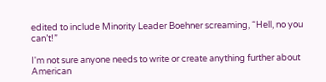edited to include Minority Leader Boehner screaming, “Hell, no you can’t!”

I'm not sure anyone needs to write or create anything further about American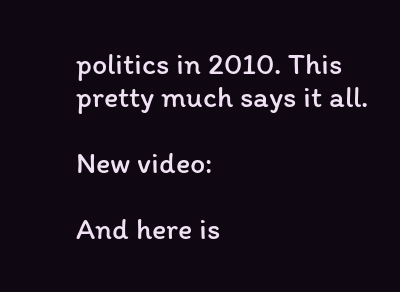politics in 2010. This pretty much says it all.

New video:

And here is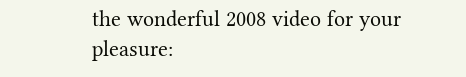the wonderful 2008 video for your pleasure: